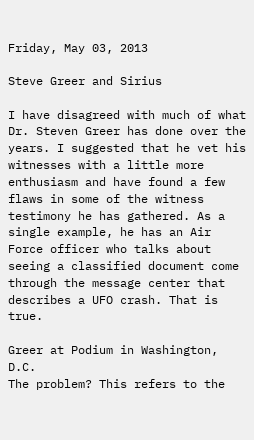Friday, May 03, 2013

Steve Greer and Sirius

I have disagreed with much of what Dr. Steven Greer has done over the years. I suggested that he vet his witnesses with a little more enthusiasm and have found a few flaws in some of the witness testimony he has gathered. As a single example, he has an Air Force officer who talks about seeing a classified document come through the message center that describes a UFO crash. That is true.

Greer at Podium in Washington, D.C.
The problem? This refers to the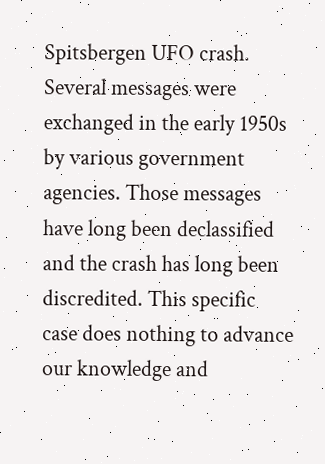Spitsbergen UFO crash. Several messages were exchanged in the early 1950s by various government agencies. Those messages have long been declassified and the crash has long been discredited. This specific case does nothing to advance our knowledge and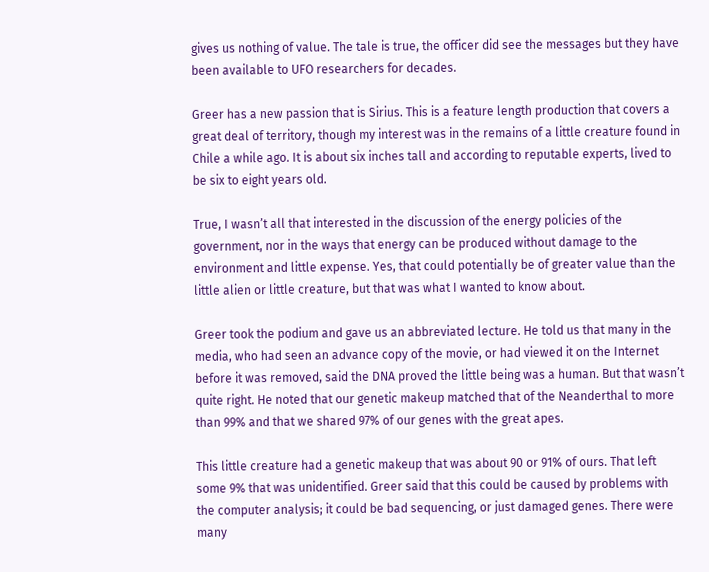gives us nothing of value. The tale is true, the officer did see the messages but they have been available to UFO researchers for decades.

Greer has a new passion that is Sirius. This is a feature length production that covers a great deal of territory, though my interest was in the remains of a little creature found in Chile a while ago. It is about six inches tall and according to reputable experts, lived to be six to eight years old.

True, I wasn’t all that interested in the discussion of the energy policies of the government, nor in the ways that energy can be produced without damage to the environment and little expense. Yes, that could potentially be of greater value than the little alien or little creature, but that was what I wanted to know about.

Greer took the podium and gave us an abbreviated lecture. He told us that many in the media, who had seen an advance copy of the movie, or had viewed it on the Internet before it was removed, said the DNA proved the little being was a human. But that wasn’t quite right. He noted that our genetic makeup matched that of the Neanderthal to more than 99% and that we shared 97% of our genes with the great apes.

This little creature had a genetic makeup that was about 90 or 91% of ours. That left some 9% that was unidentified. Greer said that this could be caused by problems with the computer analysis; it could be bad sequencing, or just damaged genes. There were many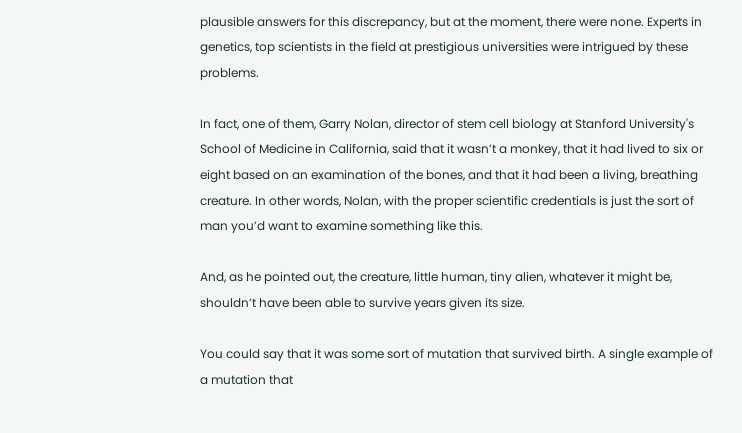plausible answers for this discrepancy, but at the moment, there were none. Experts in genetics, top scientists in the field at prestigious universities were intrigued by these problems.

In fact, one of them, Garry Nolan, director of stem cell biology at Stanford University's School of Medicine in California, said that it wasn’t a monkey, that it had lived to six or eight based on an examination of the bones, and that it had been a living, breathing creature. In other words, Nolan, with the proper scientific credentials is just the sort of man you’d want to examine something like this.

And, as he pointed out, the creature, little human, tiny alien, whatever it might be, shouldn’t have been able to survive years given its size.

You could say that it was some sort of mutation that survived birth. A single example of a mutation that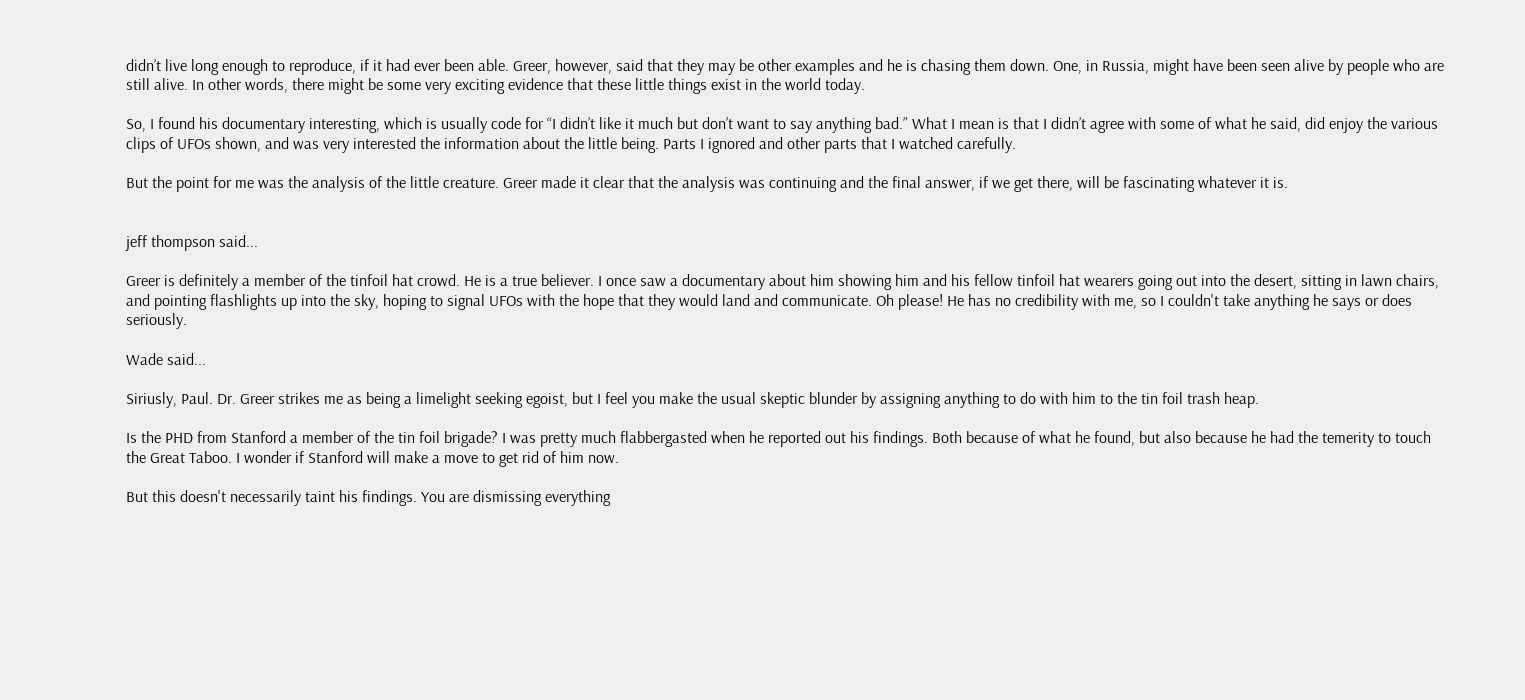didn’t live long enough to reproduce, if it had ever been able. Greer, however, said that they may be other examples and he is chasing them down. One, in Russia, might have been seen alive by people who are still alive. In other words, there might be some very exciting evidence that these little things exist in the world today.

So, I found his documentary interesting, which is usually code for “I didn’t like it much but don’t want to say anything bad.” What I mean is that I didn’t agree with some of what he said, did enjoy the various clips of UFOs shown, and was very interested the information about the little being. Parts I ignored and other parts that I watched carefully.

But the point for me was the analysis of the little creature. Greer made it clear that the analysis was continuing and the final answer, if we get there, will be fascinating whatever it is.


jeff thompson said...

Greer is definitely a member of the tinfoil hat crowd. He is a true believer. I once saw a documentary about him showing him and his fellow tinfoil hat wearers going out into the desert, sitting in lawn chairs, and pointing flashlights up into the sky, hoping to signal UFOs with the hope that they would land and communicate. Oh please! He has no credibility with me, so I couldn't take anything he says or does seriously.

Wade said...

Siriusly, Paul. Dr. Greer strikes me as being a limelight seeking egoist, but I feel you make the usual skeptic blunder by assigning anything to do with him to the tin foil trash heap.

Is the PHD from Stanford a member of the tin foil brigade? I was pretty much flabbergasted when he reported out his findings. Both because of what he found, but also because he had the temerity to touch the Great Taboo. I wonder if Stanford will make a move to get rid of him now.

But this doesn't necessarily taint his findings. You are dismissing everything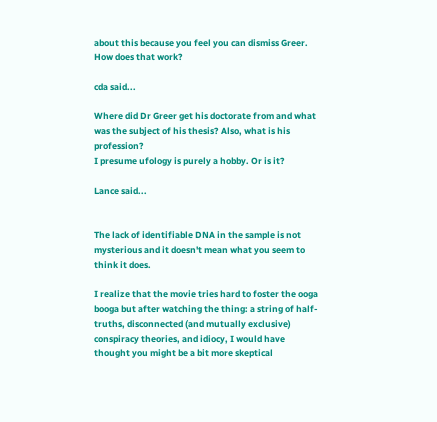about this because you feel you can dismiss Greer. How does that work?

cda said...

Where did Dr Greer get his doctorate from and what was the subject of his thesis? Also, what is his profession?
I presume ufology is purely a hobby. Or is it?

Lance said...


The lack of identifiable DNA in the sample is not mysterious and it doesn't mean what you seem to think it does.

I realize that the movie tries hard to foster the ooga booga but after watching the thing: a string of half-truths, disconnected (and mutually exclusive) conspiracy theories, and idiocy, I would have thought you might be a bit more skeptical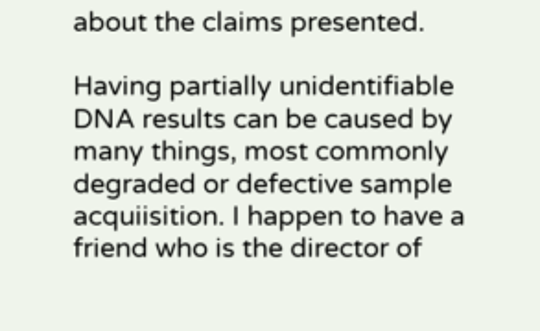about the claims presented.

Having partially unidentifiable DNA results can be caused by many things, most commonly degraded or defective sample acquiisition. I happen to have a friend who is the director of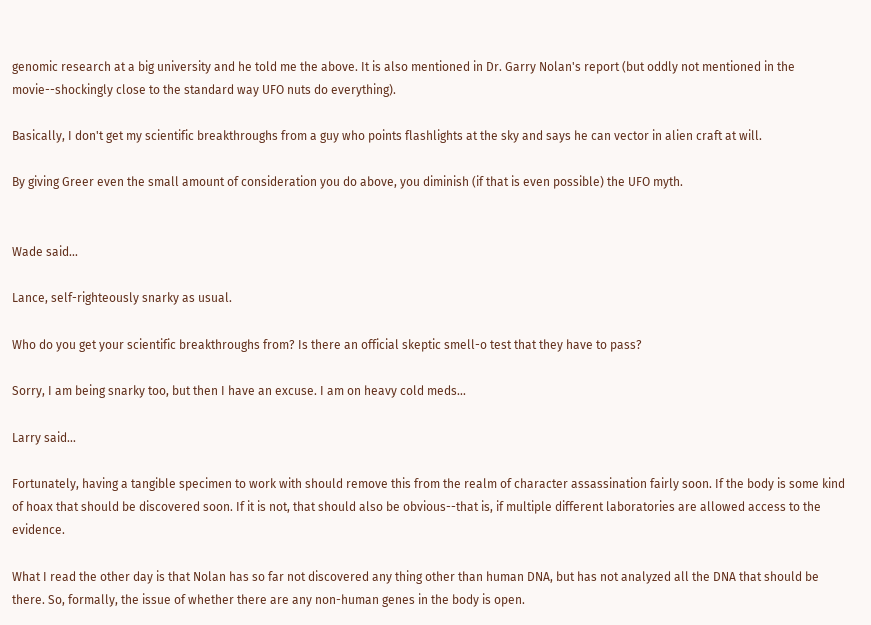genomic research at a big university and he told me the above. It is also mentioned in Dr. Garry Nolan's report (but oddly not mentioned in the movie--shockingly close to the standard way UFO nuts do everything).

Basically, I don't get my scientific breakthroughs from a guy who points flashlights at the sky and says he can vector in alien craft at will.

By giving Greer even the small amount of consideration you do above, you diminish (if that is even possible) the UFO myth.


Wade said...

Lance, self-righteously snarky as usual.

Who do you get your scientific breakthroughs from? Is there an official skeptic smell-o test that they have to pass?

Sorry, I am being snarky too, but then I have an excuse. I am on heavy cold meds...

Larry said...

Fortunately, having a tangible specimen to work with should remove this from the realm of character assassination fairly soon. If the body is some kind of hoax that should be discovered soon. If it is not, that should also be obvious--that is, if multiple different laboratories are allowed access to the evidence.

What I read the other day is that Nolan has so far not discovered any thing other than human DNA, but has not analyzed all the DNA that should be there. So, formally, the issue of whether there are any non-human genes in the body is open.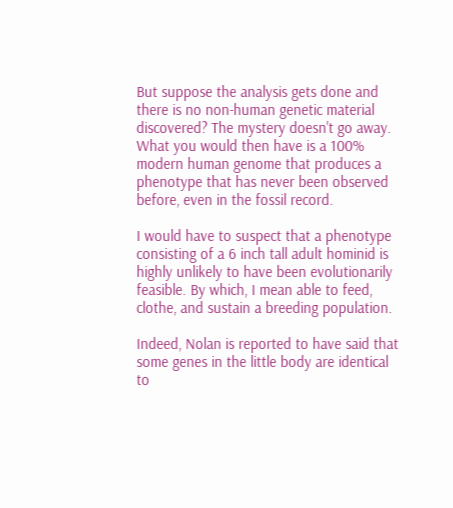But suppose the analysis gets done and there is no non-human genetic material discovered? The mystery doesn't go away. What you would then have is a 100% modern human genome that produces a phenotype that has never been observed before, even in the fossil record.

I would have to suspect that a phenotype consisting of a 6 inch tall adult hominid is highly unlikely to have been evolutionarily feasible. By which, I mean able to feed, clothe, and sustain a breeding population.

Indeed, Nolan is reported to have said that some genes in the little body are identical to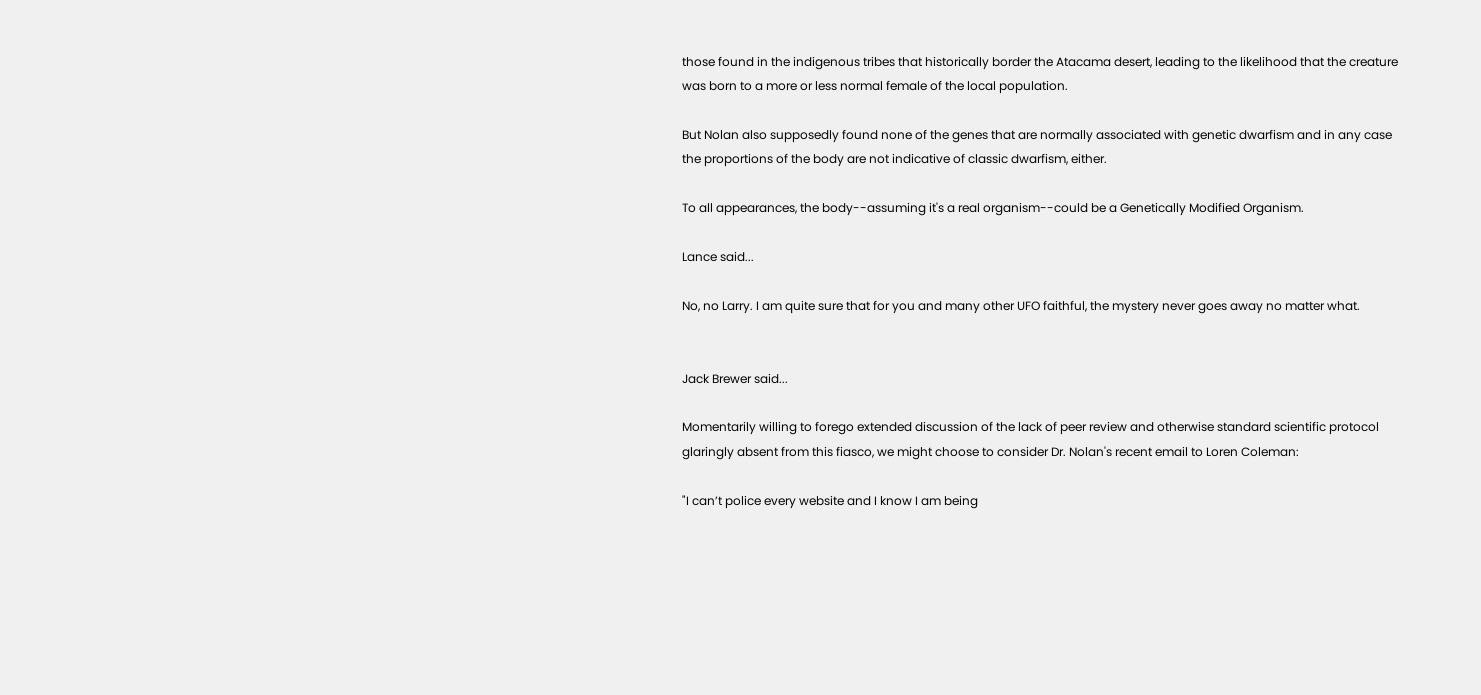those found in the indigenous tribes that historically border the Atacama desert, leading to the likelihood that the creature was born to a more or less normal female of the local population.

But Nolan also supposedly found none of the genes that are normally associated with genetic dwarfism and in any case the proportions of the body are not indicative of classic dwarfism, either.

To all appearances, the body--assuming it's a real organism--could be a Genetically Modified Organism.

Lance said...

No, no Larry. I am quite sure that for you and many other UFO faithful, the mystery never goes away no matter what.


Jack Brewer said...

Momentarily willing to forego extended discussion of the lack of peer review and otherwise standard scientific protocol glaringly absent from this fiasco, we might choose to consider Dr. Nolan's recent email to Loren Coleman:

"I can’t police every website and I know I am being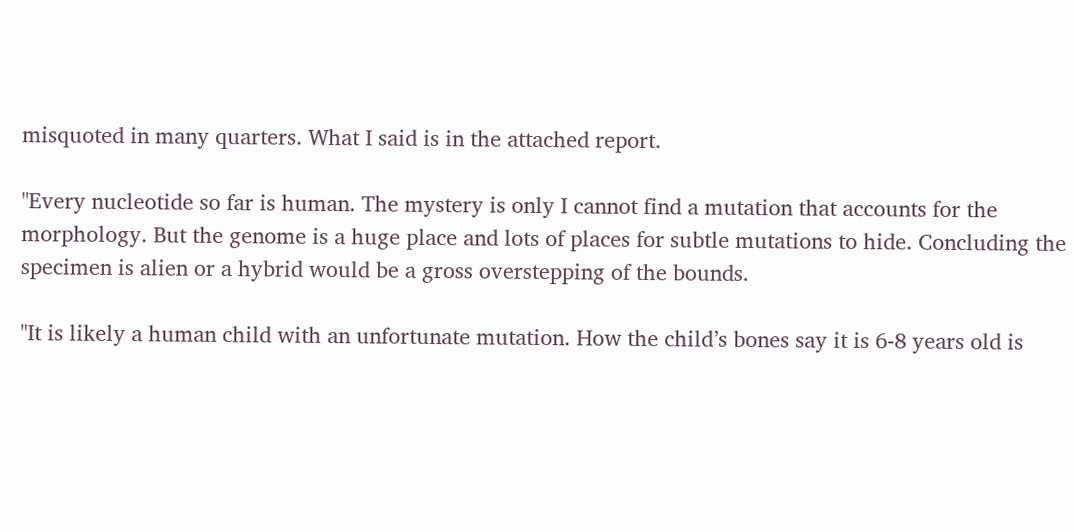misquoted in many quarters. What I said is in the attached report.

"Every nucleotide so far is human. The mystery is only I cannot find a mutation that accounts for the morphology. But the genome is a huge place and lots of places for subtle mutations to hide. Concluding the specimen is alien or a hybrid would be a gross overstepping of the bounds.

"It is likely a human child with an unfortunate mutation. How the child’s bones say it is 6-8 years old is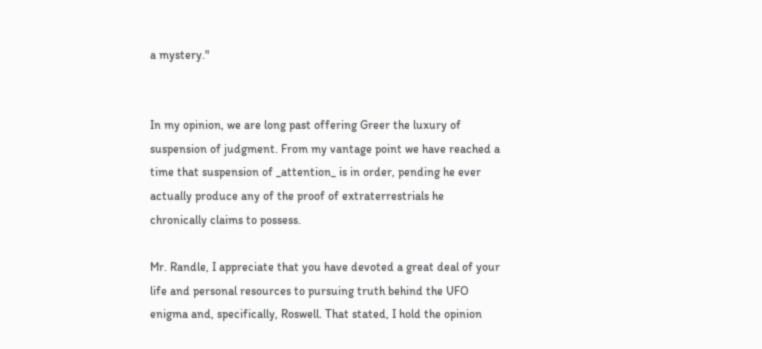a mystery."


In my opinion, we are long past offering Greer the luxury of suspension of judgment. From my vantage point we have reached a time that suspension of _attention_ is in order, pending he ever actually produce any of the proof of extraterrestrials he chronically claims to possess.

Mr. Randle, I appreciate that you have devoted a great deal of your life and personal resources to pursuing truth behind the UFO enigma and, specifically, Roswell. That stated, I hold the opinion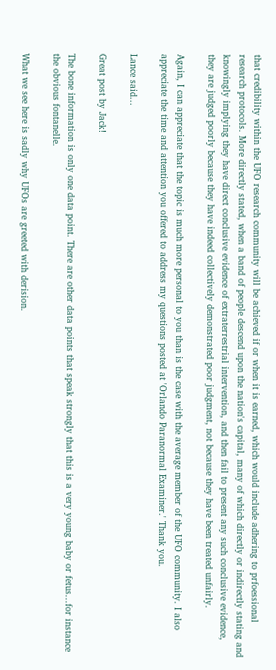that credibility within the UFO research community will be achieved if or when it is earned, which would include adhering to prfoessional research protocols. More directly stated, when a band of people descend upon the nation's capital, many of which directly or indirectly stating and knowingly implying they have direct conclusive evidence of extraterrestrial intervention, and then fail to present any such conclusive evidence, they are judged poorly because they have indeed collectively demonstrated poor judgment, not because they have been treated unfairly.

Again, I can appreciate that the topic is much more personal to you than is the case with the average member of the UFO community. I also appreciate the time and attention you offered to address my questions posted at 'Orlando Paranormal Examiner.' Thank you.

Lance said...

Great post by Jack!

The bone information is only one data point. There are other data points that speak strongly that this is a very young baby or fetus...for instance the obvious fontanelle.

What we see here is sadly why UFOs are greeted with derision.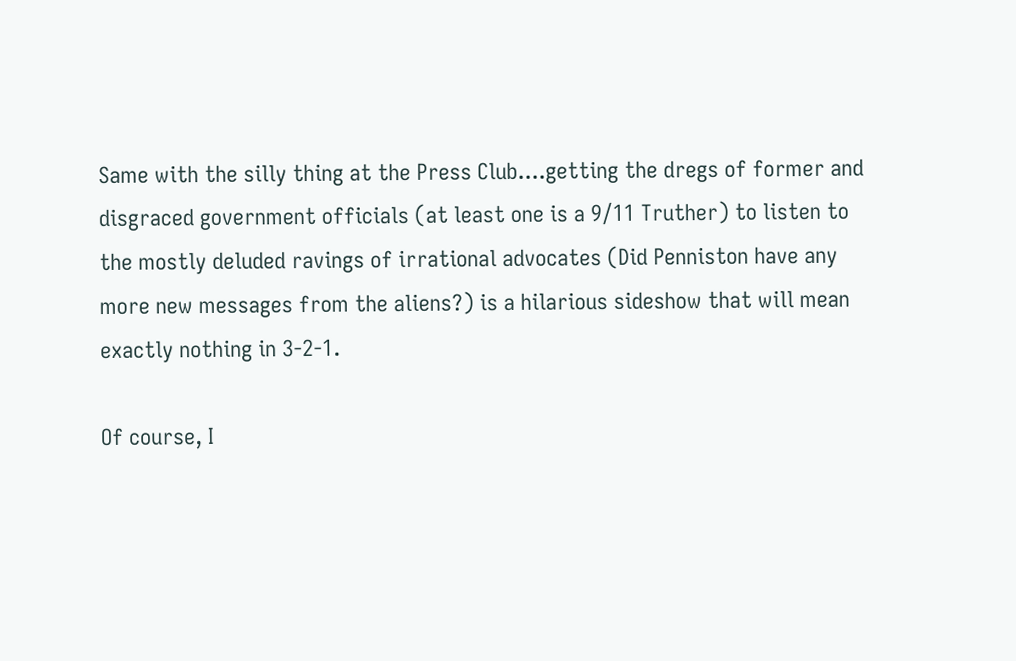Same with the silly thing at the Press Club....getting the dregs of former and disgraced government officials (at least one is a 9/11 Truther) to listen to the mostly deluded ravings of irrational advocates (Did Penniston have any more new messages from the aliens?) is a hilarious sideshow that will mean exactly nothing in 3-2-1.

Of course, I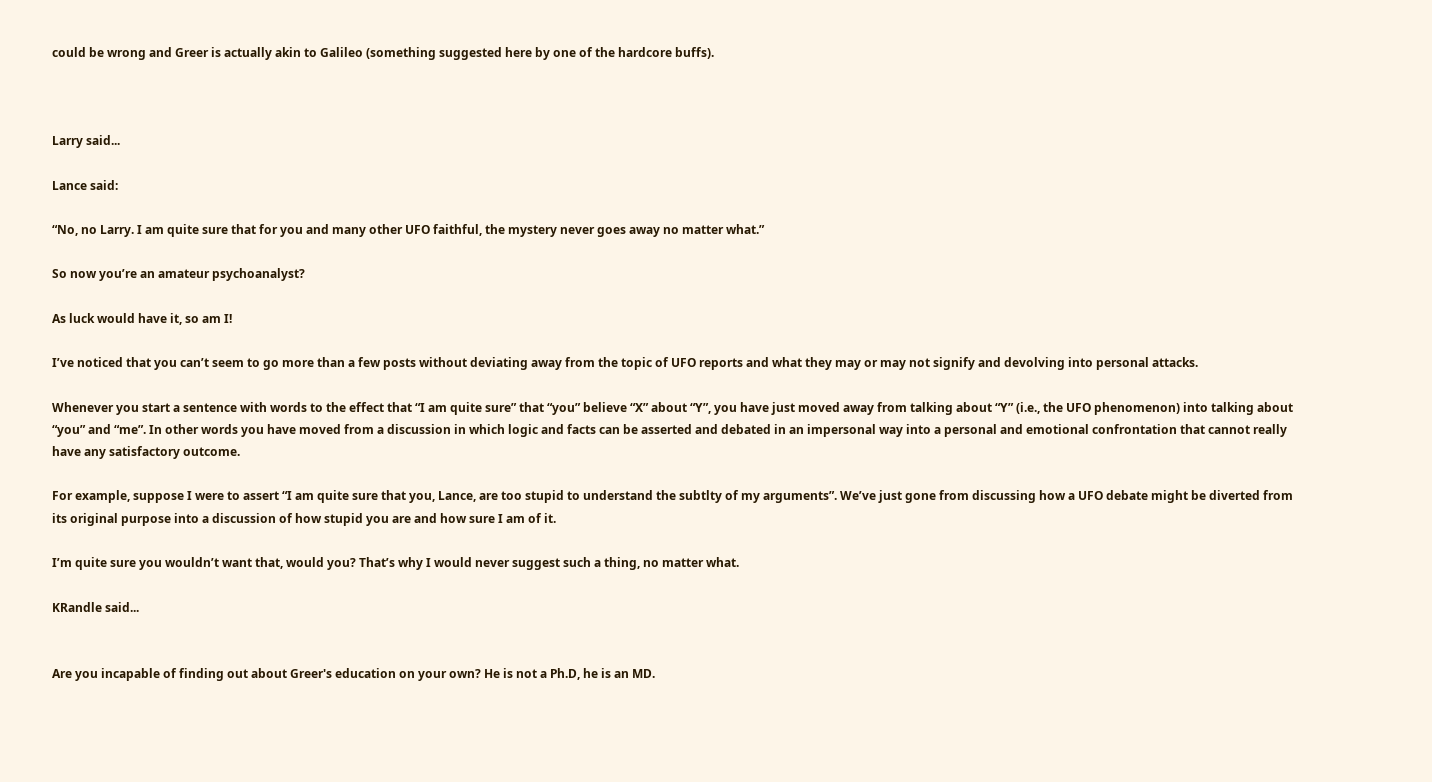could be wrong and Greer is actually akin to Galileo (something suggested here by one of the hardcore buffs).



Larry said...

Lance said:

“No, no Larry. I am quite sure that for you and many other UFO faithful, the mystery never goes away no matter what.”

So now you’re an amateur psychoanalyst?

As luck would have it, so am I!

I’ve noticed that you can’t seem to go more than a few posts without deviating away from the topic of UFO reports and what they may or may not signify and devolving into personal attacks.

Whenever you start a sentence with words to the effect that “I am quite sure” that “you” believe “X” about “Y”, you have just moved away from talking about “Y” (i.e., the UFO phenomenon) into talking about “you” and “me”. In other words you have moved from a discussion in which logic and facts can be asserted and debated in an impersonal way into a personal and emotional confrontation that cannot really have any satisfactory outcome.

For example, suppose I were to assert “I am quite sure that you, Lance, are too stupid to understand the subtlty of my arguments”. We’ve just gone from discussing how a UFO debate might be diverted from its original purpose into a discussion of how stupid you are and how sure I am of it.

I’m quite sure you wouldn’t want that, would you? That’s why I would never suggest such a thing, no matter what.

KRandle said...


Are you incapable of finding out about Greer's education on your own? He is not a Ph.D, he is an MD.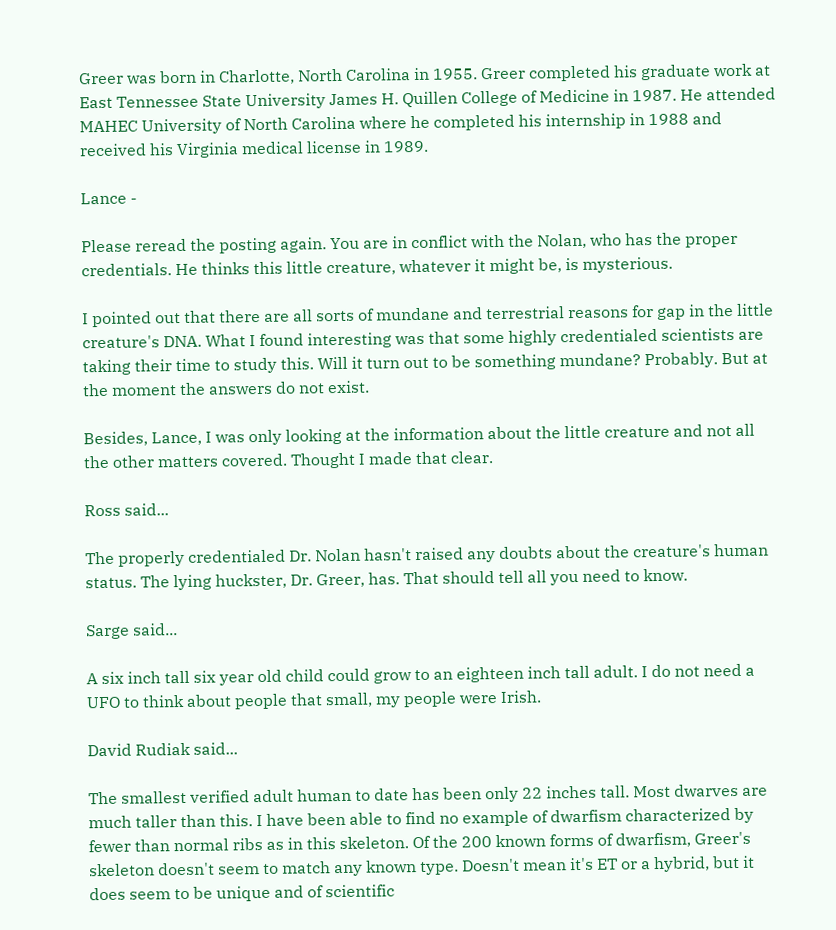Greer was born in Charlotte, North Carolina in 1955. Greer completed his graduate work at East Tennessee State University James H. Quillen College of Medicine in 1987. He attended MAHEC University of North Carolina where he completed his internship in 1988 and received his Virginia medical license in 1989.

Lance -

Please reread the posting again. You are in conflict with the Nolan, who has the proper credentials. He thinks this little creature, whatever it might be, is mysterious.

I pointed out that there are all sorts of mundane and terrestrial reasons for gap in the little creature's DNA. What I found interesting was that some highly credentialed scientists are taking their time to study this. Will it turn out to be something mundane? Probably. But at the moment the answers do not exist.

Besides, Lance, I was only looking at the information about the little creature and not all the other matters covered. Thought I made that clear.

Ross said...

The properly credentialed Dr. Nolan hasn't raised any doubts about the creature's human status. The lying huckster, Dr. Greer, has. That should tell all you need to know.

Sarge said...

A six inch tall six year old child could grow to an eighteen inch tall adult. I do not need a UFO to think about people that small, my people were Irish.

David Rudiak said...

The smallest verified adult human to date has been only 22 inches tall. Most dwarves are much taller than this. I have been able to find no example of dwarfism characterized by fewer than normal ribs as in this skeleton. Of the 200 known forms of dwarfism, Greer's skeleton doesn't seem to match any known type. Doesn't mean it's ET or a hybrid, but it does seem to be unique and of scientific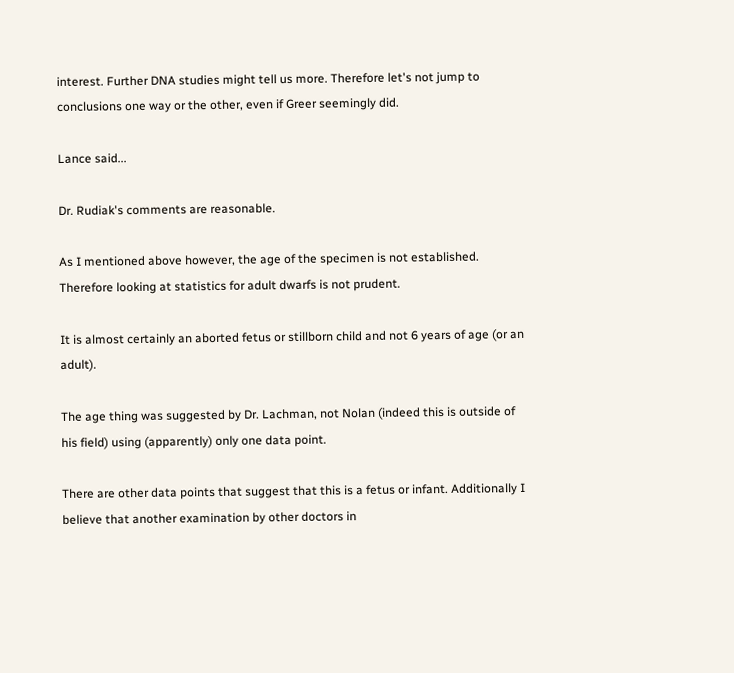interest. Further DNA studies might tell us more. Therefore let's not jump to conclusions one way or the other, even if Greer seemingly did.

Lance said...

Dr. Rudiak's comments are reasonable.

As I mentioned above however, the age of the specimen is not established. Therefore looking at statistics for adult dwarfs is not prudent.

It is almost certainly an aborted fetus or stillborn child and not 6 years of age (or an adult).

The age thing was suggested by Dr. Lachman, not Nolan (indeed this is outside of his field) using (apparently) only one data point.

There are other data points that suggest that this is a fetus or infant. Additionally I believe that another examination by other doctors in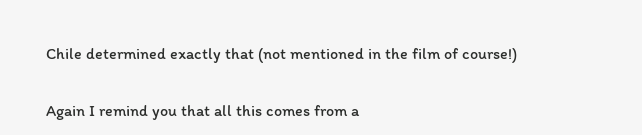Chile determined exactly that (not mentioned in the film of course!)

Again I remind you that all this comes from a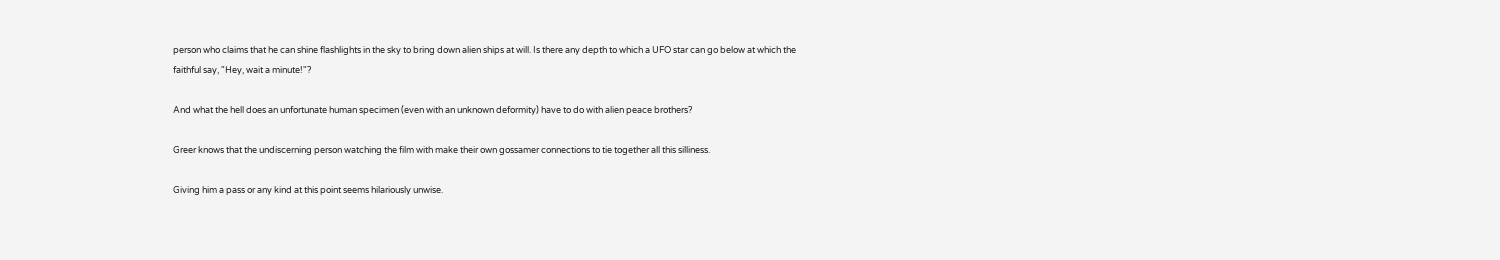person who claims that he can shine flashlights in the sky to bring down alien ships at will. Is there any depth to which a UFO star can go below at which the faithful say, "Hey, wait a minute!"?

And what the hell does an unfortunate human specimen (even with an unknown deformity) have to do with alien peace brothers?

Greer knows that the undiscerning person watching the film with make their own gossamer connections to tie together all this silliness.

Giving him a pass or any kind at this point seems hilariously unwise.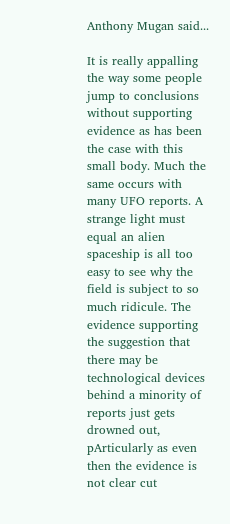Anthony Mugan said...

It is really appalling the way some people jump to conclusions without supporting evidence as has been the case with this small body. Much the same occurs with many UFO reports. A strange light must equal an alien spaceship is all too easy to see why the field is subject to so much ridicule. The evidence supporting the suggestion that there may be technological devices behind a minority of reports just gets drowned out, pArticularly as even then the evidence is not clear cut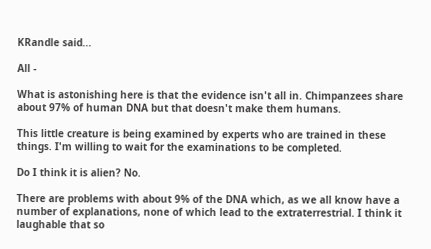KRandle said...

All -

What is astonishing here is that the evidence isn't all in. Chimpanzees share about 97% of human DNA but that doesn't make them humans.

This little creature is being examined by experts who are trained in these things. I'm willing to wait for the examinations to be completed.

Do I think it is alien? No.

There are problems with about 9% of the DNA which, as we all know have a number of explanations, none of which lead to the extraterrestrial. I think it laughable that so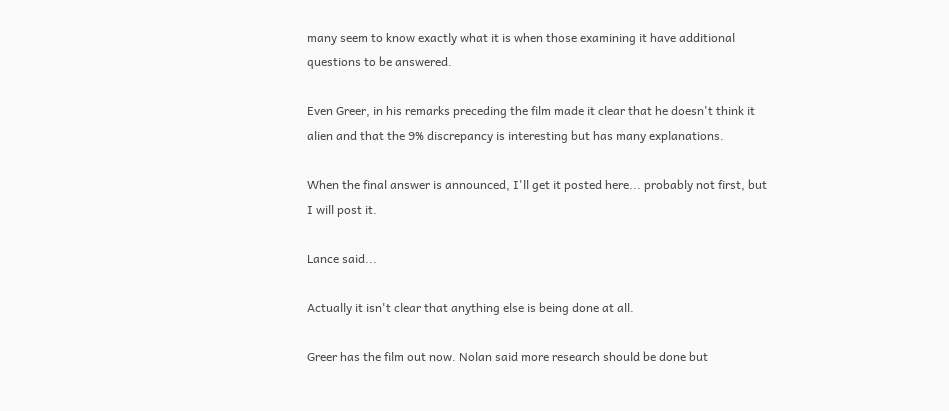many seem to know exactly what it is when those examining it have additional questions to be answered.

Even Greer, in his remarks preceding the film made it clear that he doesn't think it alien and that the 9% discrepancy is interesting but has many explanations.

When the final answer is announced, I'll get it posted here... probably not first, but I will post it.

Lance said...

Actually it isn't clear that anything else is being done at all.

Greer has the film out now. Nolan said more research should be done but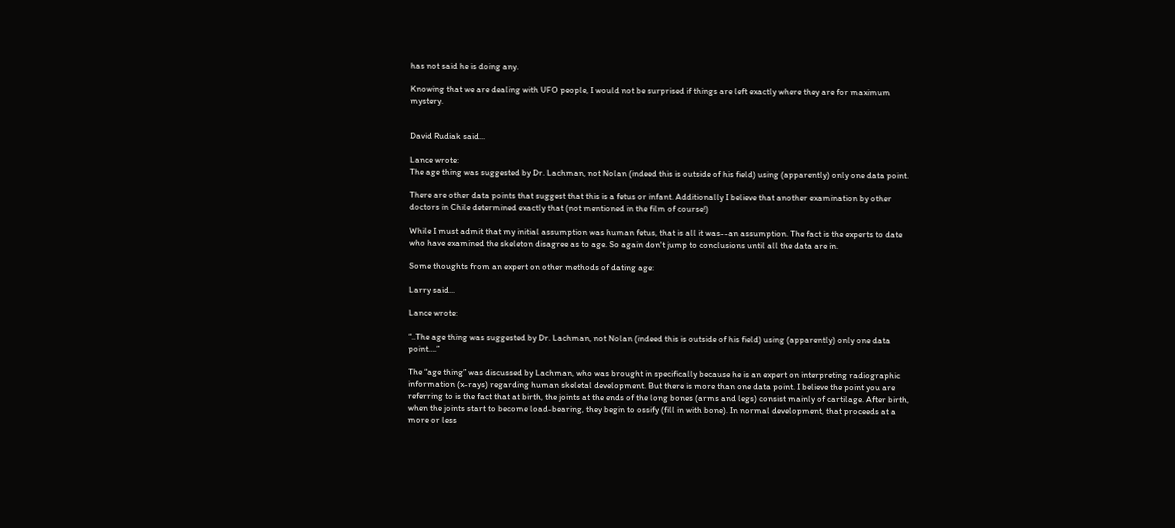has not said he is doing any.

Knowing that we are dealing with UFO people, I would not be surprised if things are left exactly where they are for maximum mystery.


David Rudiak said...

Lance wrote:
The age thing was suggested by Dr. Lachman, not Nolan (indeed this is outside of his field) using (apparently) only one data point.

There are other data points that suggest that this is a fetus or infant. Additionally I believe that another examination by other doctors in Chile determined exactly that (not mentioned in the film of course!)

While I must admit that my initial assumption was human fetus, that is all it was--an assumption. The fact is the experts to date who have examined the skeleton disagree as to age. So again don't jump to conclusions until all the data are in.

Some thoughts from an expert on other methods of dating age:

Larry said...

Lance wrote:

“..The age thing was suggested by Dr. Lachman, not Nolan (indeed this is outside of his field) using (apparently) only one data point….”

The “age thing” was discussed by Lachman, who was brought in specifically because he is an expert on interpreting radiographic information (x-rays) regarding human skeletal development. But there is more than one data point. I believe the point you are referring to is the fact that at birth, the joints at the ends of the long bones (arms and legs) consist mainly of cartilage. After birth, when the joints start to become load-bearing, they begin to ossify (fill in with bone). In normal development, that proceeds at a more or less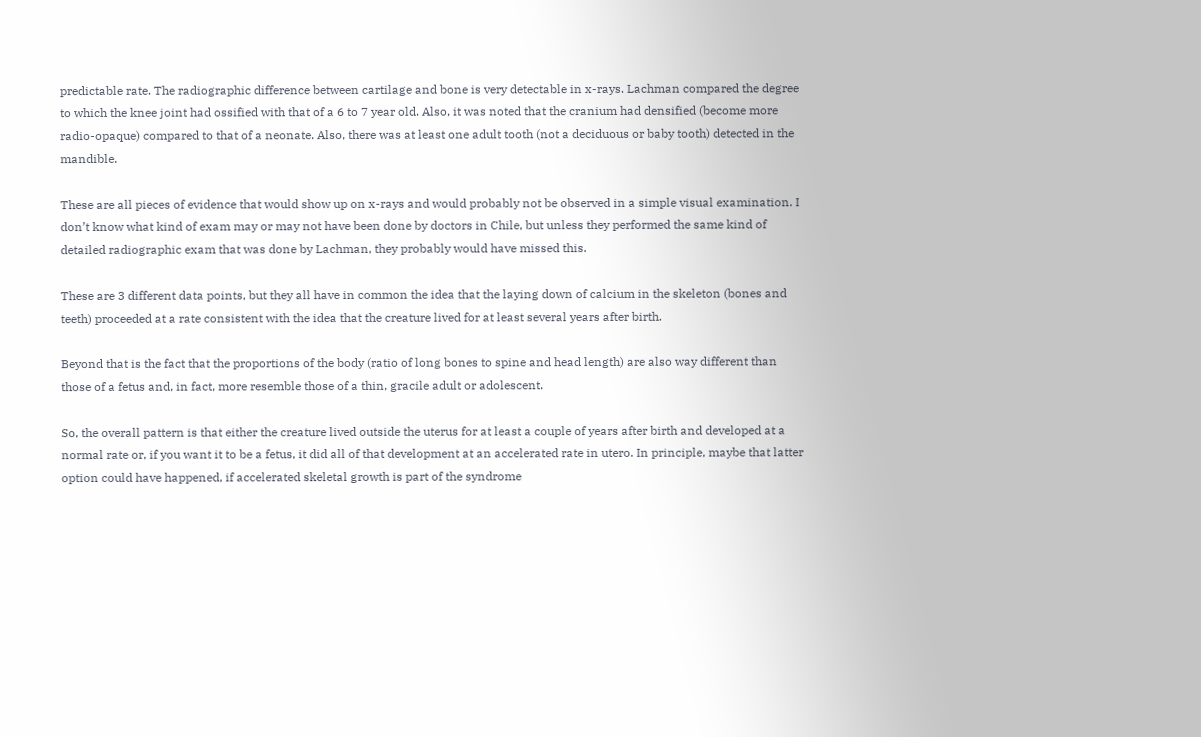predictable rate. The radiographic difference between cartilage and bone is very detectable in x-rays. Lachman compared the degree to which the knee joint had ossified with that of a 6 to 7 year old. Also, it was noted that the cranium had densified (become more radio-opaque) compared to that of a neonate. Also, there was at least one adult tooth (not a deciduous or baby tooth) detected in the mandible.

These are all pieces of evidence that would show up on x-rays and would probably not be observed in a simple visual examination. I don’t know what kind of exam may or may not have been done by doctors in Chile, but unless they performed the same kind of detailed radiographic exam that was done by Lachman, they probably would have missed this.

These are 3 different data points, but they all have in common the idea that the laying down of calcium in the skeleton (bones and teeth) proceeded at a rate consistent with the idea that the creature lived for at least several years after birth.

Beyond that is the fact that the proportions of the body (ratio of long bones to spine and head length) are also way different than those of a fetus and, in fact, more resemble those of a thin, gracile adult or adolescent.

So, the overall pattern is that either the creature lived outside the uterus for at least a couple of years after birth and developed at a normal rate or, if you want it to be a fetus, it did all of that development at an accelerated rate in utero. In principle, maybe that latter option could have happened, if accelerated skeletal growth is part of the syndrome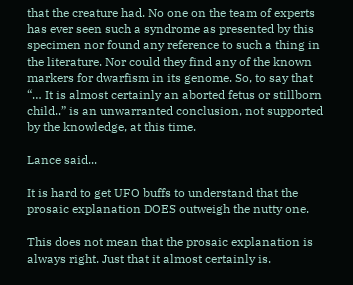that the creature had. No one on the team of experts has ever seen such a syndrome as presented by this specimen nor found any reference to such a thing in the literature. Nor could they find any of the known markers for dwarfism in its genome. So, to say that “… It is almost certainly an aborted fetus or stillborn child..” is an unwarranted conclusion, not supported by the knowledge, at this time.

Lance said...

It is hard to get UFO buffs to understand that the prosaic explanation DOES outweigh the nutty one.

This does not mean that the prosaic explanation is always right. Just that it almost certainly is.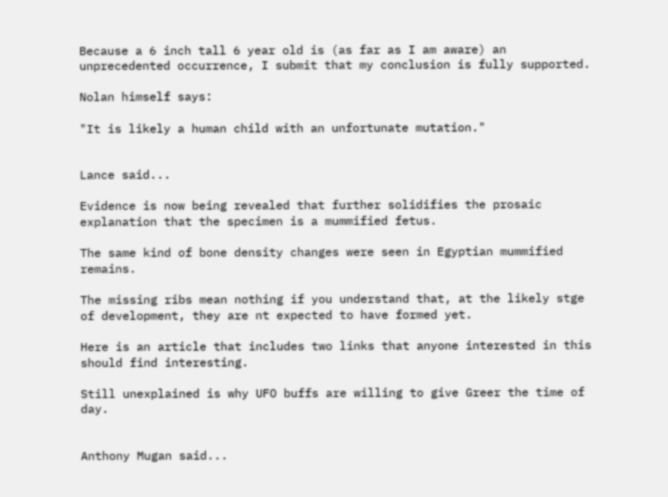Because a 6 inch tall 6 year old is (as far as I am aware) an unprecedented occurrence, I submit that my conclusion is fully supported.

Nolan himself says:

"It is likely a human child with an unfortunate mutation."


Lance said...

Evidence is now being revealed that further solidifies the prosaic explanation that the specimen is a mummified fetus.

The same kind of bone density changes were seen in Egyptian mummified remains.

The missing ribs mean nothing if you understand that, at the likely stge of development, they are nt expected to have formed yet.

Here is an article that includes two links that anyone interested in this should find interesting.

Still unexplained is why UFO buffs are willing to give Greer the time of day.


Anthony Mugan said...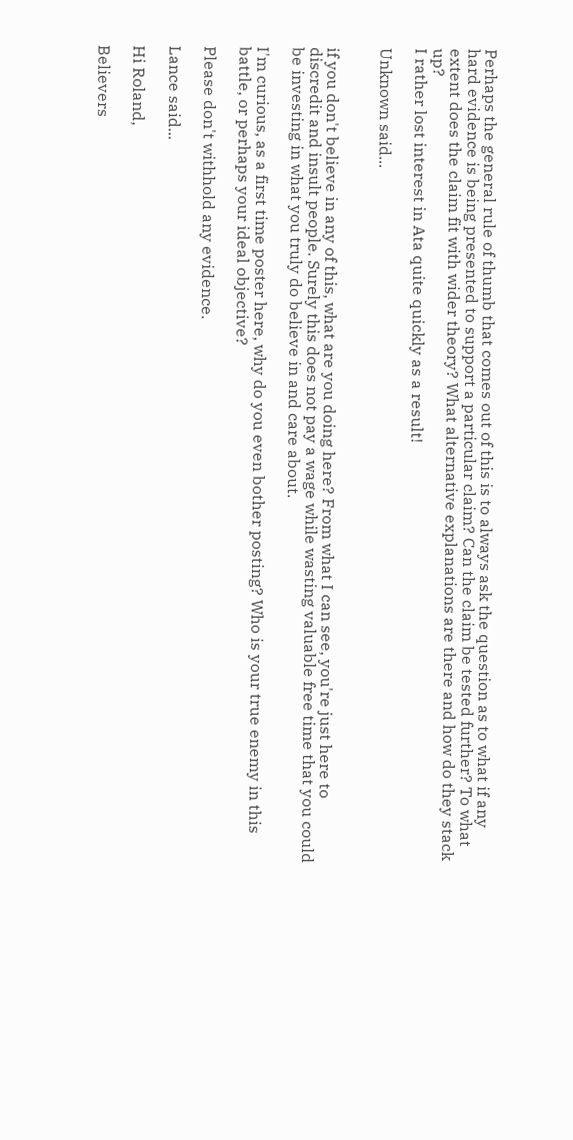Perhaps the general rule of thumb that comes out of this is to always ask the question as to what if any hard evidence is being presented to support a particular claim? Can the claim be tested further? To what extent does the claim fit with wider theory? What alternative explanations are there and how do they stack up?
I rather lost interest in Ata quite quickly as a result!

Unknown said...


if you don't believe in any of this, what are you doing here? From what I can see, you're just here to discredit and insult people. Surely this does not pay a wage while wasting valuable free time that you could be investing in what you truly do believe in and care about.

I'm curious, as a first time poster here, why do you even bother posting? Who is your true enemy in this battle, or perhaps your ideal objective?

Please don't withhold any evidence.

Lance said...

Hi Roland,

Believers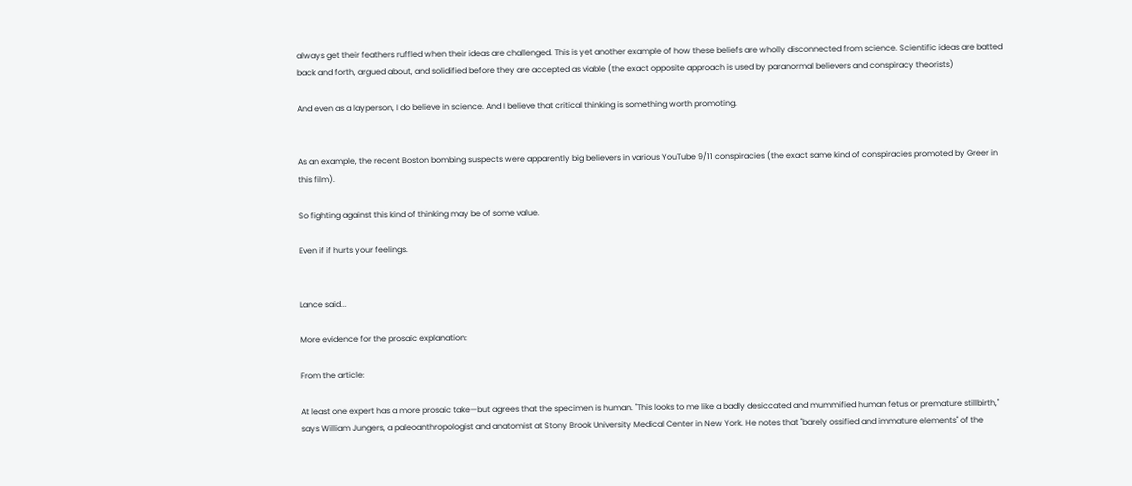always get their feathers ruffled when their ideas are challenged. This is yet another example of how these beliefs are wholly disconnected from science. Scientific ideas are batted back and forth, argued about, and solidified before they are accepted as viable (the exact opposite approach is used by paranormal believers and conspiracy theorists)

And even as a layperson, I do believe in science. And I believe that critical thinking is something worth promoting.


As an example, the recent Boston bombing suspects were apparently big believers in various YouTube 9/11 conspiracies (the exact same kind of conspiracies promoted by Greer in this film).

So fighting against this kind of thinking may be of some value.

Even if if hurts your feelings.


Lance said...

More evidence for the prosaic explanation:

From the article:

At least one expert has a more prosaic take—but agrees that the specimen is human. "This looks to me like a badly desiccated and mummified human fetus or premature stillbirth," says William Jungers, a paleoanthropologist and anatomist at Stony Brook University Medical Center in New York. He notes that "barely ossified and immature elements" of the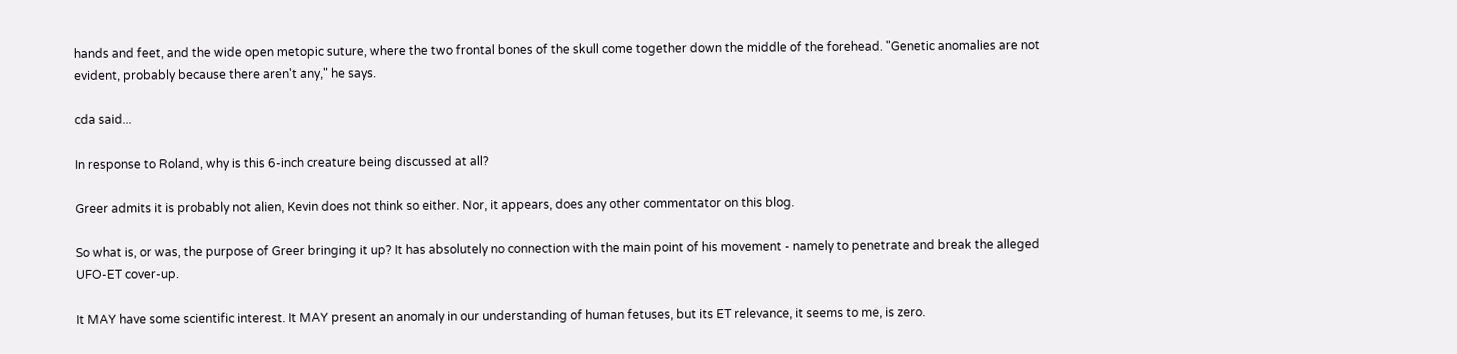hands and feet, and the wide open metopic suture, where the two frontal bones of the skull come together down the middle of the forehead. "Genetic anomalies are not evident, probably because there aren't any," he says.

cda said...

In response to Roland, why is this 6-inch creature being discussed at all?

Greer admits it is probably not alien, Kevin does not think so either. Nor, it appears, does any other commentator on this blog.

So what is, or was, the purpose of Greer bringing it up? It has absolutely no connection with the main point of his movement - namely to penetrate and break the alleged UFO-ET cover-up.

It MAY have some scientific interest. It MAY present an anomaly in our understanding of human fetuses, but its ET relevance, it seems to me, is zero.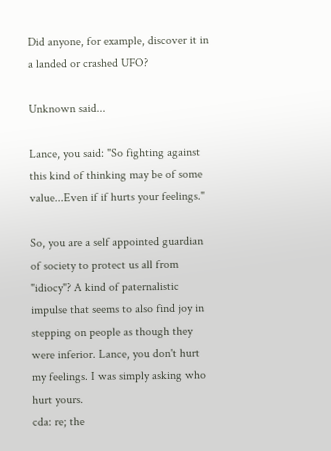Did anyone, for example, discover it in a landed or crashed UFO?

Unknown said...

Lance, you said: "So fighting against this kind of thinking may be of some value...Even if if hurts your feelings."

So, you are a self appointed guardian of society to protect us all from "idiocy"? A kind of paternalistic impulse that seems to also find joy in stepping on people as though they were inferior. Lance, you don't hurt my feelings. I was simply asking who hurt yours.
cda: re; the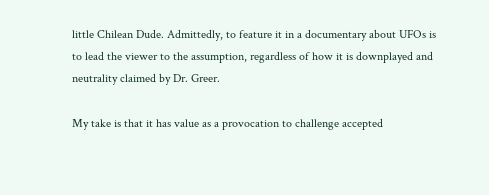little Chilean Dude. Admittedly, to feature it in a documentary about UFOs is to lead the viewer to the assumption, regardless of how it is downplayed and neutrality claimed by Dr. Greer.

My take is that it has value as a provocation to challenge accepted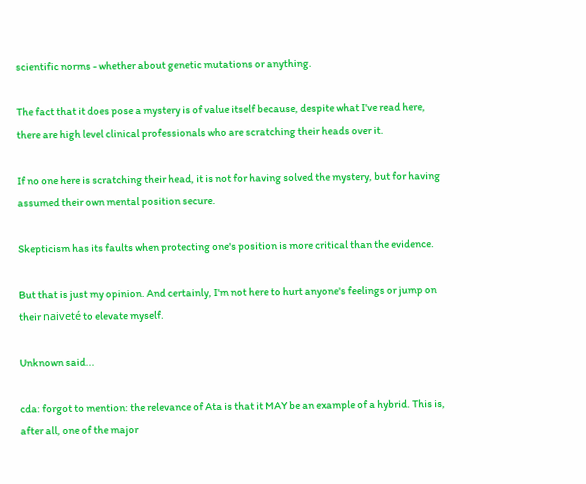scientific norms - whether about genetic mutations or anything.

The fact that it does pose a mystery is of value itself because, despite what I've read here, there are high level clinical professionals who are scratching their heads over it.

If no one here is scratching their head, it is not for having solved the mystery, but for having assumed their own mental position secure.

Skepticism has its faults when protecting one's position is more critical than the evidence.

But that is just my opinion. And certainly, I'm not here to hurt anyone's feelings or jump on their naiveté to elevate myself.

Unknown said...

cda: forgot to mention: the relevance of Ata is that it MAY be an example of a hybrid. This is, after all, one of the major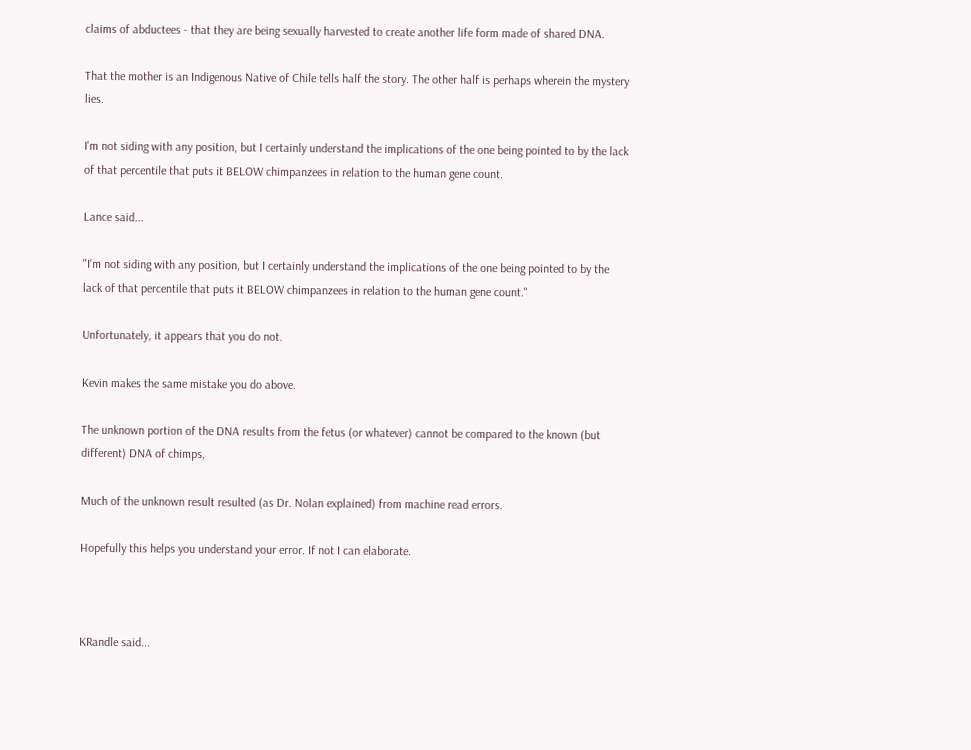claims of abductees - that they are being sexually harvested to create another life form made of shared DNA.

That the mother is an Indigenous Native of Chile tells half the story. The other half is perhaps wherein the mystery lies.

I'm not siding with any position, but I certainly understand the implications of the one being pointed to by the lack of that percentile that puts it BELOW chimpanzees in relation to the human gene count.

Lance said...

"I'm not siding with any position, but I certainly understand the implications of the one being pointed to by the lack of that percentile that puts it BELOW chimpanzees in relation to the human gene count."

Unfortunately, it appears that you do not.

Kevin makes the same mistake you do above.

The unknown portion of the DNA results from the fetus (or whatever) cannot be compared to the known (but different) DNA of chimps,

Much of the unknown result resulted (as Dr. Nolan explained) from machine read errors.

Hopefully this helps you understand your error. If not I can elaborate.



KRandle said...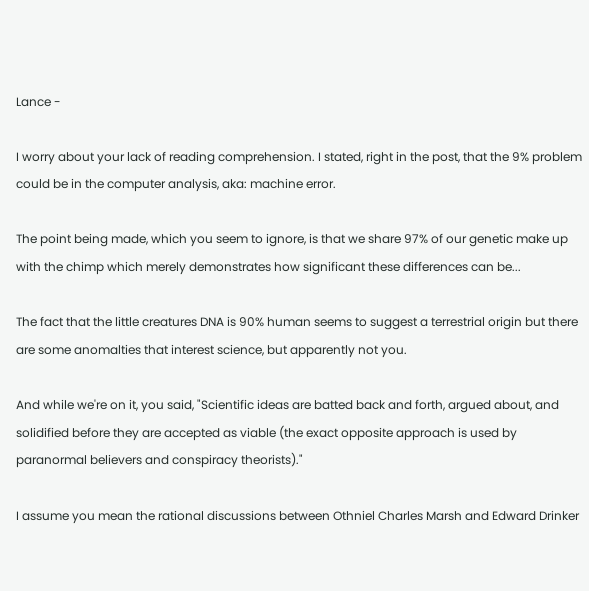Lance -

I worry about your lack of reading comprehension. I stated, right in the post, that the 9% problem could be in the computer analysis, aka: machine error.

The point being made, which you seem to ignore, is that we share 97% of our genetic make up with the chimp which merely demonstrates how significant these differences can be...

The fact that the little creatures DNA is 90% human seems to suggest a terrestrial origin but there are some anomalties that interest science, but apparently not you.

And while we're on it, you said, "Scientific ideas are batted back and forth, argued about, and solidified before they are accepted as viable (the exact opposite approach is used by paranormal believers and conspiracy theorists)."

I assume you mean the rational discussions between Othniel Charles Marsh and Edward Drinker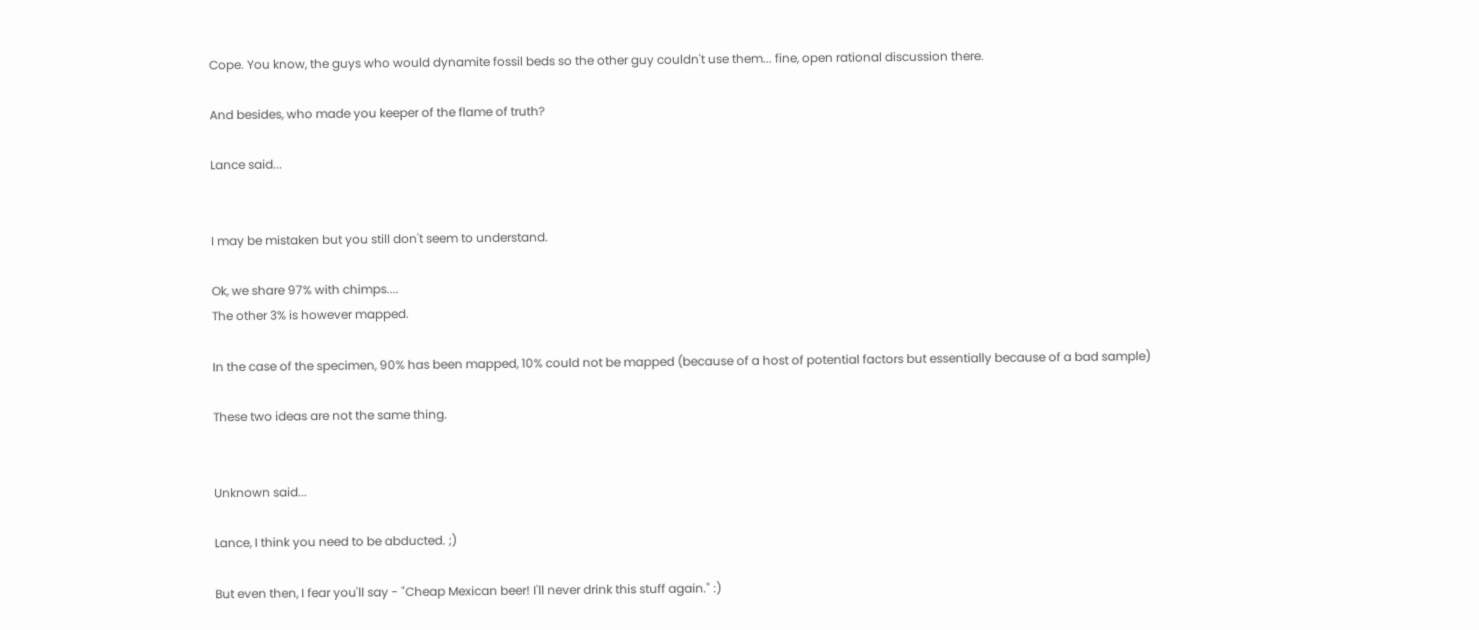Cope. You know, the guys who would dynamite fossil beds so the other guy couldn't use them... fine, open rational discussion there.

And besides, who made you keeper of the flame of truth?

Lance said...


I may be mistaken but you still don't seem to understand.

Ok, we share 97% with chimps....
The other 3% is however mapped.

In the case of the specimen, 90% has been mapped, 10% could not be mapped (because of a host of potential factors but essentially because of a bad sample)

These two ideas are not the same thing.


Unknown said...

Lance, I think you need to be abducted. ;)

But even then, I fear you'll say - "Cheap Mexican beer! I'll never drink this stuff again." :)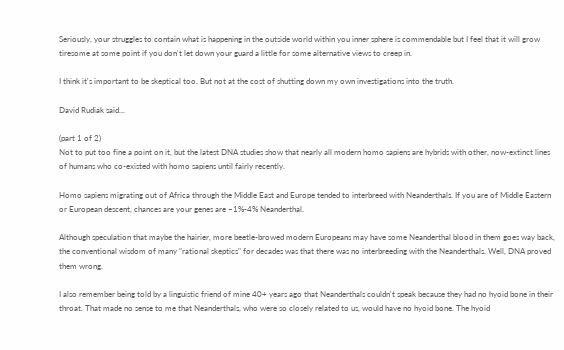Seriously, your struggles to contain what is happening in the outside world within you inner sphere is commendable but I feel that it will grow tiresome at some point if you don't let down your guard a little for some alternative views to creep in.

I think it's important to be skeptical too. But not at the cost of shutting down my own investigations into the truth.

David Rudiak said...

(part 1 of 2)
Not to put too fine a point on it, but the latest DNA studies show that nearly all modern homo sapiens are hybrids with other, now-extinct lines of humans who co-existed with homo sapiens until fairly recently.

Homo sapiens migrating out of Africa through the Middle East and Europe tended to interbreed with Neanderthals. If you are of Middle Eastern or European descent, chances are your genes are ~1%-4% Neanderthal.

Although speculation that maybe the hairier, more beetle-browed modern Europeans may have some Neanderthal blood in them goes way back, the conventional wisdom of many "rational skeptics" for decades was that there was no interbreeding with the Neanderthals. Well, DNA proved them wrong.

I also remember being told by a linguistic friend of mine 40+ years ago that Neanderthals couldn't speak because they had no hyoid bone in their throat. That made no sense to me that Neanderthals, who were so closely related to us, would have no hyoid bone. The hyoid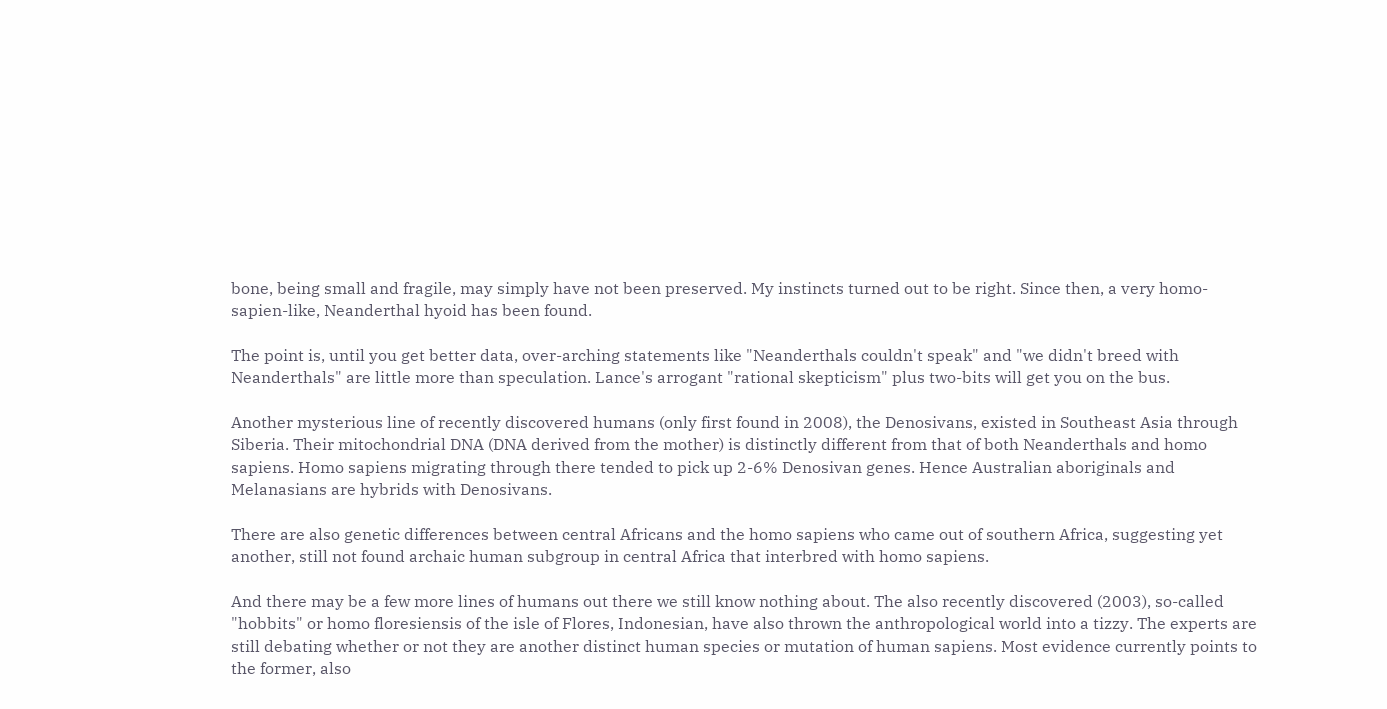bone, being small and fragile, may simply have not been preserved. My instincts turned out to be right. Since then, a very homo-sapien-like, Neanderthal hyoid has been found.

The point is, until you get better data, over-arching statements like "Neanderthals couldn't speak" and "we didn't breed with Neanderthals" are little more than speculation. Lance's arrogant "rational skepticism" plus two-bits will get you on the bus.

Another mysterious line of recently discovered humans (only first found in 2008), the Denosivans, existed in Southeast Asia through Siberia. Their mitochondrial DNA (DNA derived from the mother) is distinctly different from that of both Neanderthals and homo sapiens. Homo sapiens migrating through there tended to pick up 2-6% Denosivan genes. Hence Australian aboriginals and Melanasians are hybrids with Denosivans.

There are also genetic differences between central Africans and the homo sapiens who came out of southern Africa, suggesting yet another, still not found archaic human subgroup in central Africa that interbred with homo sapiens.

And there may be a few more lines of humans out there we still know nothing about. The also recently discovered (2003), so-called "hobbits" or homo floresiensis of the isle of Flores, Indonesian, have also thrown the anthropological world into a tizzy. The experts are still debating whether or not they are another distinct human species or mutation of human sapiens. Most evidence currently points to the former, also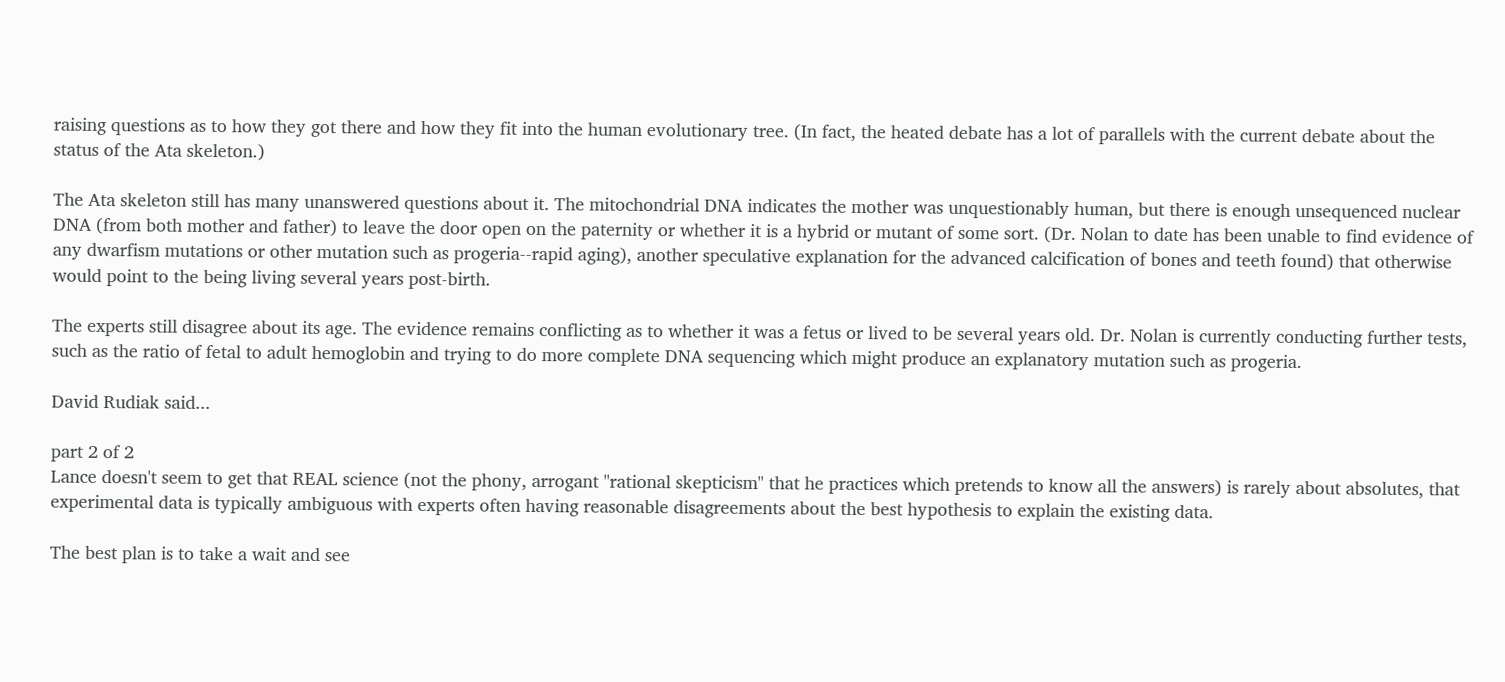raising questions as to how they got there and how they fit into the human evolutionary tree. (In fact, the heated debate has a lot of parallels with the current debate about the status of the Ata skeleton.)

The Ata skeleton still has many unanswered questions about it. The mitochondrial DNA indicates the mother was unquestionably human, but there is enough unsequenced nuclear DNA (from both mother and father) to leave the door open on the paternity or whether it is a hybrid or mutant of some sort. (Dr. Nolan to date has been unable to find evidence of any dwarfism mutations or other mutation such as progeria--rapid aging), another speculative explanation for the advanced calcification of bones and teeth found) that otherwise would point to the being living several years post-birth.

The experts still disagree about its age. The evidence remains conflicting as to whether it was a fetus or lived to be several years old. Dr. Nolan is currently conducting further tests, such as the ratio of fetal to adult hemoglobin and trying to do more complete DNA sequencing which might produce an explanatory mutation such as progeria.

David Rudiak said...

part 2 of 2
Lance doesn't seem to get that REAL science (not the phony, arrogant "rational skepticism" that he practices which pretends to know all the answers) is rarely about absolutes, that experimental data is typically ambiguous with experts often having reasonable disagreements about the best hypothesis to explain the existing data.

The best plan is to take a wait and see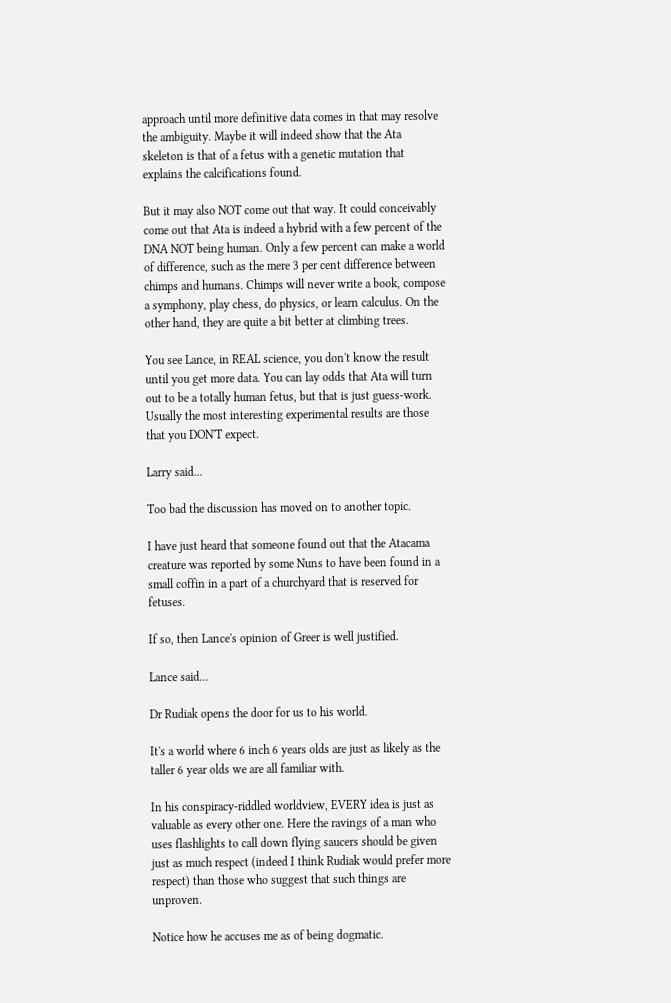approach until more definitive data comes in that may resolve the ambiguity. Maybe it will indeed show that the Ata skeleton is that of a fetus with a genetic mutation that explains the calcifications found.

But it may also NOT come out that way. It could conceivably come out that Ata is indeed a hybrid with a few percent of the DNA NOT being human. Only a few percent can make a world of difference, such as the mere 3 per cent difference between chimps and humans. Chimps will never write a book, compose a symphony, play chess, do physics, or learn calculus. On the other hand, they are quite a bit better at climbing trees.

You see Lance, in REAL science, you don't know the result until you get more data. You can lay odds that Ata will turn out to be a totally human fetus, but that is just guess-work. Usually the most interesting experimental results are those that you DON'T expect.

Larry said...

Too bad the discussion has moved on to another topic.

I have just heard that someone found out that the Atacama creature was reported by some Nuns to have been found in a small coffin in a part of a churchyard that is reserved for fetuses.

If so, then Lance's opinion of Greer is well justified.

Lance said...

Dr Rudiak opens the door for us to his world.

It's a world where 6 inch 6 years olds are just as likely as the taller 6 year olds we are all familiar with.

In his conspiracy-riddled worldview, EVERY idea is just as valuable as every other one. Here the ravings of a man who uses flashlights to call down flying saucers should be given just as much respect (indeed I think Rudiak would prefer more respect) than those who suggest that such things are unproven.

Notice how he accuses me as of being dogmatic.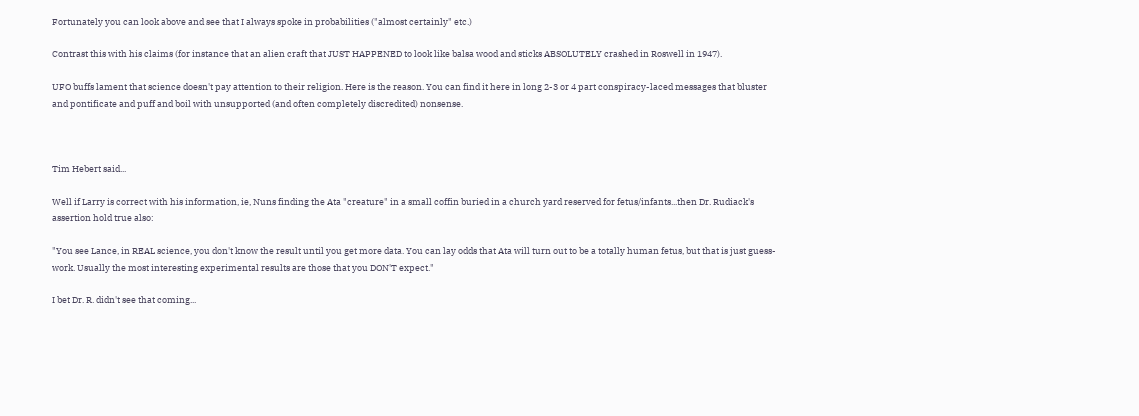Fortunately you can look above and see that I always spoke in probabilities ("almost certainly" etc.)

Contrast this with his claims (for instance that an alien craft that JUST HAPPENED to look like balsa wood and sticks ABSOLUTELY crashed in Roswell in 1947).

UFO buffs lament that science doesn't pay attention to their religion. Here is the reason. You can find it here in long 2-3 or 4 part conspiracy-laced messages that bluster and pontificate and puff and boil with unsupported (and often completely discredited) nonsense.



Tim Hebert said...

Well if Larry is correct with his information, ie, Nuns finding the Ata "creature" in a small coffin buried in a church yard reserved for fetus/infants...then Dr. Rudiack's assertion hold true also:

"You see Lance, in REAL science, you don't know the result until you get more data. You can lay odds that Ata will turn out to be a totally human fetus, but that is just guess-work. Usually the most interesting experimental results are those that you DON'T expect."

I bet Dr. R. didn't see that coming...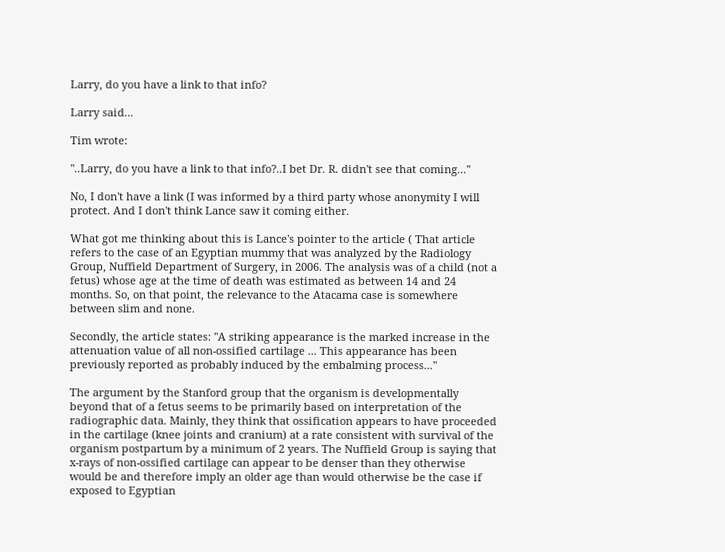Larry, do you have a link to that info?

Larry said...

Tim wrote:

"..Larry, do you have a link to that info?..I bet Dr. R. didn't see that coming..."

No, I don't have a link (I was informed by a third party whose anonymity I will protect. And I don't think Lance saw it coming either.

What got me thinking about this is Lance's pointer to the article ( That article refers to the case of an Egyptian mummy that was analyzed by the Radiology Group, Nuffield Department of Surgery, in 2006. The analysis was of a child (not a fetus) whose age at the time of death was estimated as between 14 and 24 months. So, on that point, the relevance to the Atacama case is somewhere between slim and none.

Secondly, the article states: "A striking appearance is the marked increase in the attenuation value of all non-ossified cartilage ... This appearance has been previously reported as probably induced by the embalming process..."

The argument by the Stanford group that the organism is developmentally beyond that of a fetus seems to be primarily based on interpretation of the radiographic data. Mainly, they think that ossification appears to have proceeded in the cartilage (knee joints and cranium) at a rate consistent with survival of the organism postpartum by a minimum of 2 years. The Nuffield Group is saying that x-rays of non-ossified cartilage can appear to be denser than they otherwise would be and therefore imply an older age than would otherwise be the case if exposed to Egyptian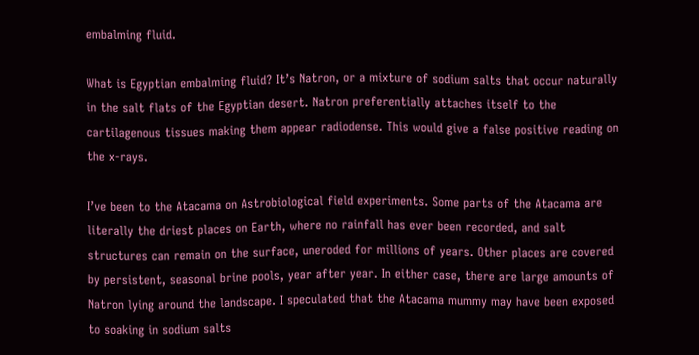embalming fluid.

What is Egyptian embalming fluid? It’s Natron, or a mixture of sodium salts that occur naturally in the salt flats of the Egyptian desert. Natron preferentially attaches itself to the cartilagenous tissues making them appear radiodense. This would give a false positive reading on the x-rays.

I’ve been to the Atacama on Astrobiological field experiments. Some parts of the Atacama are literally the driest places on Earth, where no rainfall has ever been recorded, and salt structures can remain on the surface, uneroded for millions of years. Other places are covered by persistent, seasonal brine pools, year after year. In either case, there are large amounts of Natron lying around the landscape. I speculated that the Atacama mummy may have been exposed to soaking in sodium salts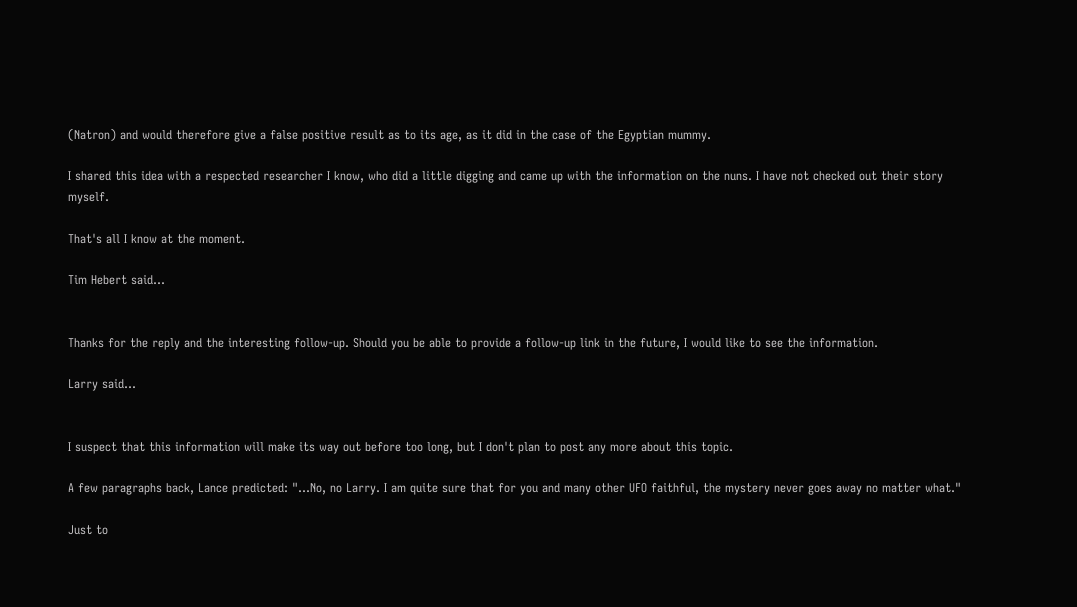(Natron) and would therefore give a false positive result as to its age, as it did in the case of the Egyptian mummy.

I shared this idea with a respected researcher I know, who did a little digging and came up with the information on the nuns. I have not checked out their story myself.

That's all I know at the moment.

Tim Hebert said...


Thanks for the reply and the interesting follow-up. Should you be able to provide a follow-up link in the future, I would like to see the information.

Larry said...


I suspect that this information will make its way out before too long, but I don't plan to post any more about this topic.

A few paragraphs back, Lance predicted: "...No, no Larry. I am quite sure that for you and many other UFO faithful, the mystery never goes away no matter what."

Just to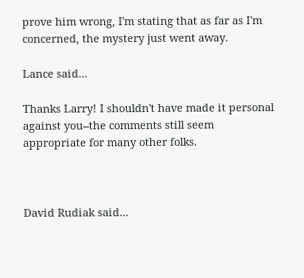prove him wrong, I'm stating that as far as I'm concerned, the mystery just went away.

Lance said...

Thanks Larry! I shouldn't have made it personal against you--the comments still seem appropriate for many other folks.



David Rudiak said...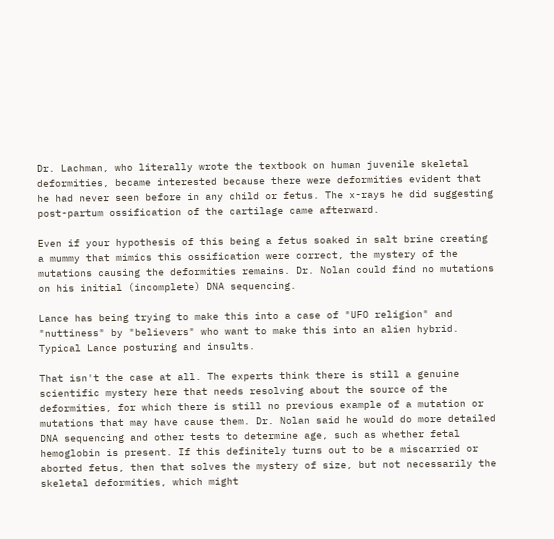Dr. Lachman, who literally wrote the textbook on human juvenile skeletal deformities, became interested because there were deformities evident that he had never seen before in any child or fetus. The x-rays he did suggesting post-partum ossification of the cartilage came afterward.

Even if your hypothesis of this being a fetus soaked in salt brine creating a mummy that mimics this ossification were correct, the mystery of the mutations causing the deformities remains. Dr. Nolan could find no mutations on his initial (incomplete) DNA sequencing.

Lance has being trying to make this into a case of "UFO religion" and "nuttiness" by "believers" who want to make this into an alien hybrid. Typical Lance posturing and insults.

That isn't the case at all. The experts think there is still a genuine scientific mystery here that needs resolving about the source of the deformities, for which there is still no previous example of a mutation or mutations that may have cause them. Dr. Nolan said he would do more detailed DNA sequencing and other tests to determine age, such as whether fetal hemoglobin is present. If this definitely turns out to be a miscarried or aborted fetus, then that solves the mystery of size, but not necessarily the skeletal deformities, which might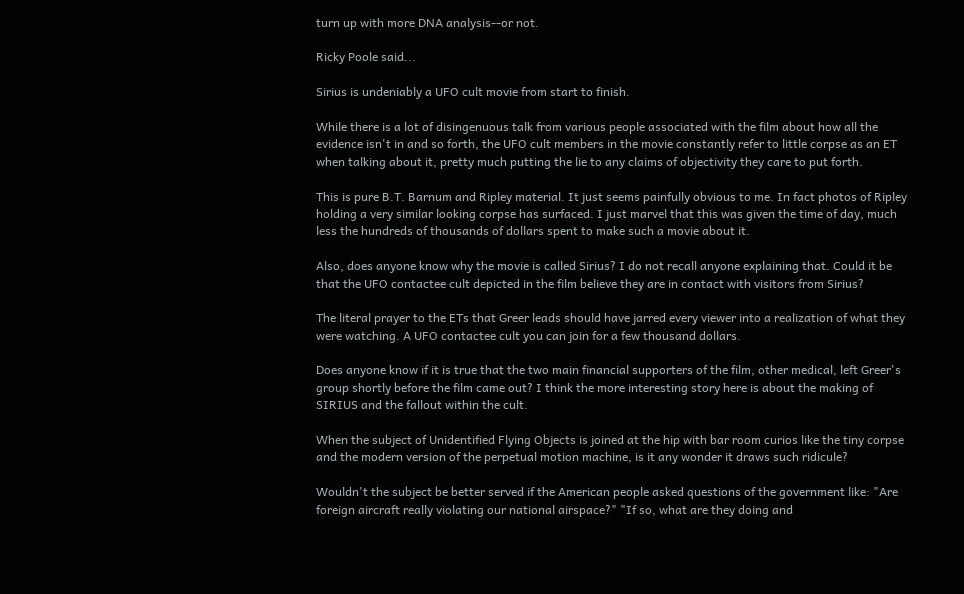turn up with more DNA analysis--or not.

Ricky Poole said...

Sirius is undeniably a UFO cult movie from start to finish.

While there is a lot of disingenuous talk from various people associated with the film about how all the evidence isn't in and so forth, the UFO cult members in the movie constantly refer to little corpse as an ET when talking about it, pretty much putting the lie to any claims of objectivity they care to put forth.

This is pure B.T. Barnum and Ripley material. It just seems painfully obvious to me. In fact photos of Ripley holding a very similar looking corpse has surfaced. I just marvel that this was given the time of day, much less the hundreds of thousands of dollars spent to make such a movie about it.

Also, does anyone know why the movie is called Sirius? I do not recall anyone explaining that. Could it be that the UFO contactee cult depicted in the film believe they are in contact with visitors from Sirius?

The literal prayer to the ETs that Greer leads should have jarred every viewer into a realization of what they were watching. A UFO contactee cult you can join for a few thousand dollars.

Does anyone know if it is true that the two main financial supporters of the film, other medical, left Greer's group shortly before the film came out? I think the more interesting story here is about the making of SIRIUS and the fallout within the cult.

When the subject of Unidentified Flying Objects is joined at the hip with bar room curios like the tiny corpse and the modern version of the perpetual motion machine, is it any wonder it draws such ridicule?

Wouldn't the subject be better served if the American people asked questions of the government like: "Are foreign aircraft really violating our national airspace?" "If so, what are they doing and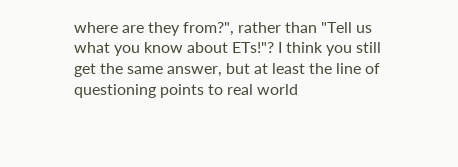where are they from?", rather than "Tell us what you know about ETs!"? I think you still get the same answer, but at least the line of questioning points to real world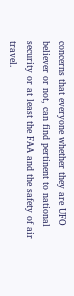concerns that everyone whether they are UFO believer or not, can find pertinent to national security or at least the FAA and the safety of air travel.